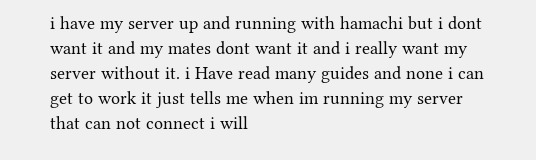i have my server up and running with hamachi but i dont want it and my mates dont want it and i really want my server without it. i Have read many guides and none i can get to work it just tells me when im running my server that can not connect i will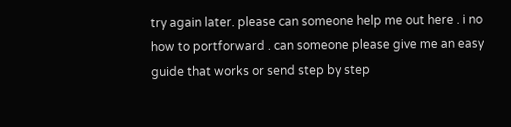try again later. please can someone help me out here . i no how to portforward . can someone please give me an easy guide that works or send step by step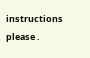instructions please .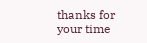thanks for your time